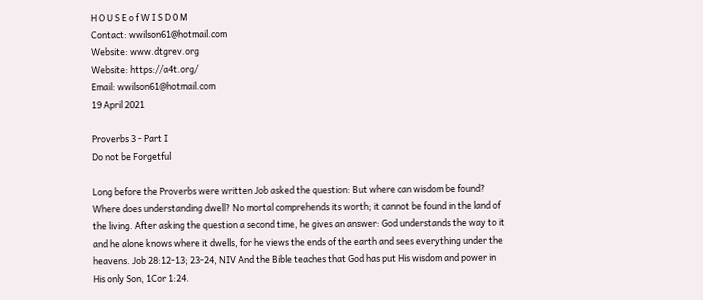H O U S E o f W I S D 0 M
Contact: wwilson61@hotmail.com
Website: www.dtgrev.org
Website: https://a4t.org/
Email: wwilson61@hotmail.com
19 April 2021

Proverbs 3 - Part I
Do not be Forgetful

Long before the Proverbs were written Job asked the question: But where can wisdom be found? Where does understanding dwell? No mortal comprehends its worth; it cannot be found in the land of the living. After asking the question a second time, he gives an answer: God understands the way to it and he alone knows where it dwells, for he views the ends of the earth and sees everything under the heavens. Job 28:12-13; 23-24, NIV And the Bible teaches that God has put His wisdom and power in His only Son, 1Cor 1:24.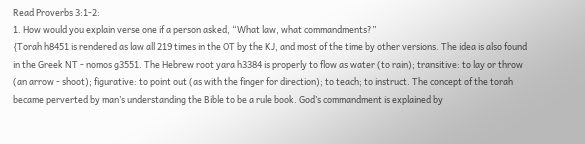Read Proverbs 3:1-2:
1. How would you explain verse one if a person asked, “What law, what commandments?”
{Torah h8451 is rendered as law all 219 times in the OT by the KJ, and most of the time by other versions. The idea is also found in the Greek NT - nomos g3551. The Hebrew root yara h3384 is properly to flow as water (to rain); transitive: to lay or throw (an arrow - shoot); figurative: to point out (as with the finger for direction); to teach; to instruct. The concept of the torah became perverted by man’s understanding the Bible to be a rule book. God’s commandment is explained by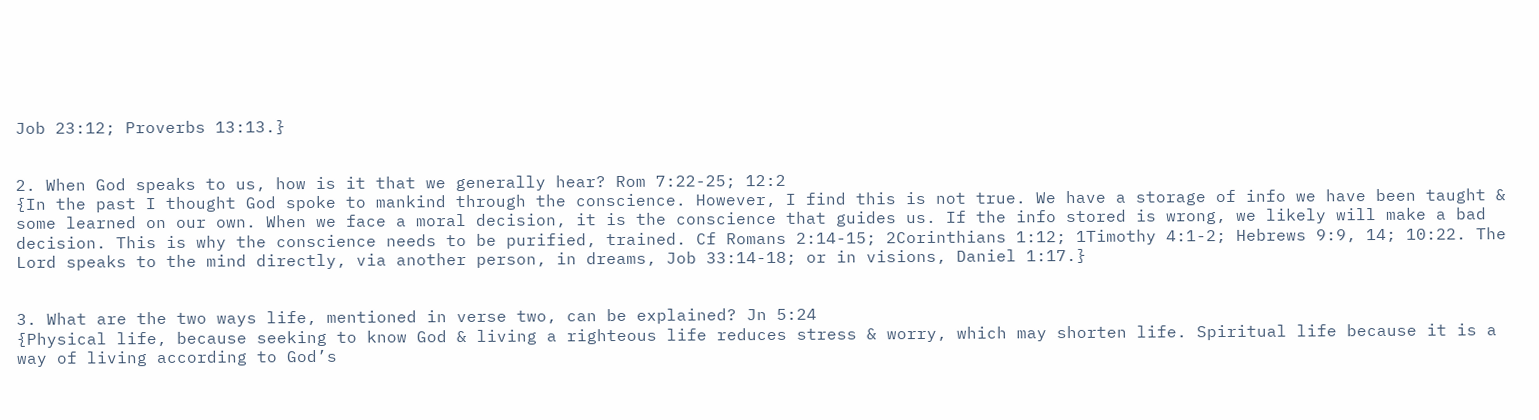Job 23:12; Proverbs 13:13.}


2. When God speaks to us, how is it that we generally hear? Rom 7:22-25; 12:2
{In the past I thought God spoke to mankind through the conscience. However, I find this is not true. We have a storage of info we have been taught & some learned on our own. When we face a moral decision, it is the conscience that guides us. If the info stored is wrong, we likely will make a bad decision. This is why the conscience needs to be purified, trained. Cf Romans 2:14-15; 2Corinthians 1:12; 1Timothy 4:1-2; Hebrews 9:9, 14; 10:22. The Lord speaks to the mind directly, via another person, in dreams, Job 33:14-18; or in visions, Daniel 1:17.}


3. What are the two ways life, mentioned in verse two, can be explained? Jn 5:24
{Physical life, because seeking to know God & living a righteous life reduces stress & worry, which may shorten life. Spiritual life because it is a way of living according to God’s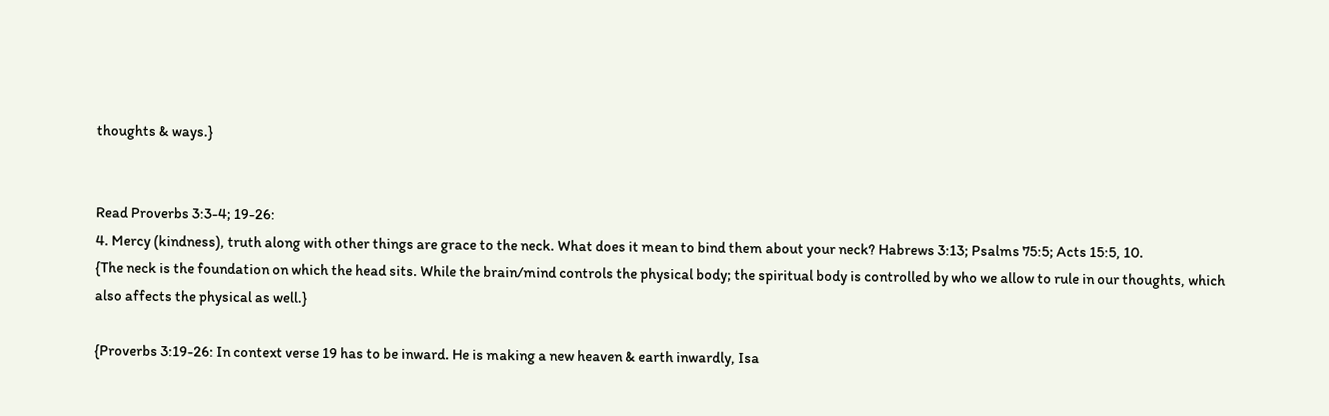thoughts & ways.}


Read Proverbs 3:3-4; 19-26:
4. Mercy (kindness), truth along with other things are grace to the neck. What does it mean to bind them about your neck? Habrews 3:13; Psalms 75:5; Acts 15:5, 10.
{The neck is the foundation on which the head sits. While the brain/mind controls the physical body; the spiritual body is controlled by who we allow to rule in our thoughts, which also affects the physical as well.}

{Proverbs 3:19-26: In context verse 19 has to be inward. He is making a new heaven & earth inwardly, Isa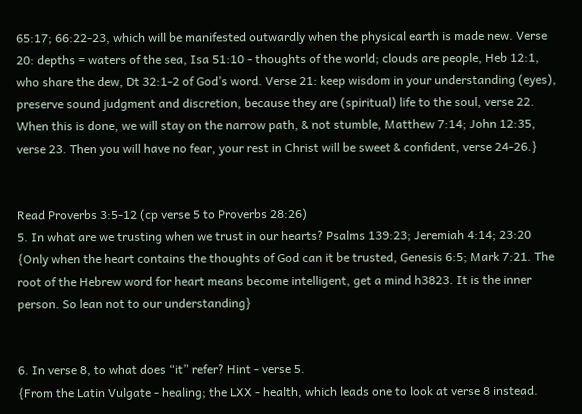65:17; 66:22-23, which will be manifested outwardly when the physical earth is made new. Verse 20: depths = waters of the sea, Isa 51:10 - thoughts of the world; clouds are people, Heb 12:1, who share the dew, Dt 32:1-2 of God’s word. Verse 21: keep wisdom in your understanding (eyes), preserve sound judgment and discretion, because they are (spiritual) life to the soul, verse 22. When this is done, we will stay on the narrow path, & not stumble, Matthew 7:14; John 12:35, verse 23. Then you will have no fear, your rest in Christ will be sweet & confident, verse 24-26.}


Read Proverbs 3:5-12 (cp verse 5 to Proverbs 28:26)
5. In what are we trusting when we trust in our hearts? Psalms 139:23; Jeremiah 4:14; 23:20
{Only when the heart contains the thoughts of God can it be trusted, Genesis 6:5; Mark 7:21. The root of the Hebrew word for heart means become intelligent, get a mind h3823. It is the inner person. So lean not to our understanding}


6. In verse 8, to what does “it” refer? Hint - verse 5.
{From the Latin Vulgate - healing; the LXX - health, which leads one to look at verse 8 instead.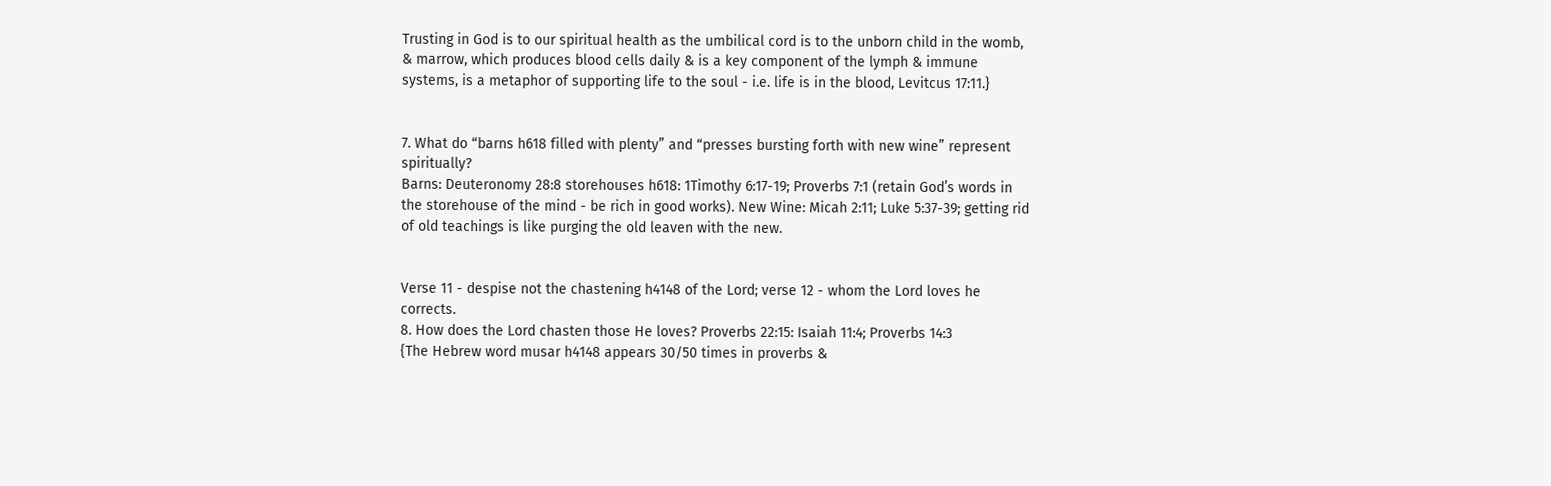Trusting in God is to our spiritual health as the umbilical cord is to the unborn child in the womb, & marrow, which produces blood cells daily & is a key component of the lymph & immune systems, is a metaphor of supporting life to the soul - i.e. life is in the blood, Levitcus 17:11.}


7. What do “barns h618 filled with plenty” and “presses bursting forth with new wine” represent spiritually?
Barns: Deuteronomy 28:8 storehouses h618: 1Timothy 6:17-19; Proverbs 7:1 (retain God’s words in the storehouse of the mind - be rich in good works). New Wine: Micah 2:11; Luke 5:37-39; getting rid of old teachings is like purging the old leaven with the new.


Verse 11 - despise not the chastening h4148 of the Lord; verse 12 - whom the Lord loves he corrects.
8. How does the Lord chasten those He loves? Proverbs 22:15: Isaiah 11:4; Proverbs 14:3
{The Hebrew word musar h4148 appears 30/50 times in proverbs &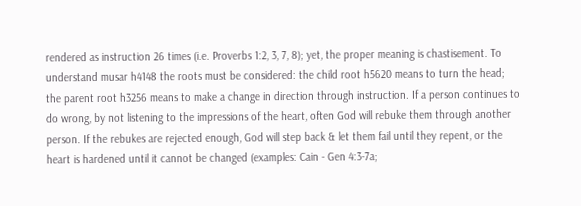rendered as instruction 26 times (i.e. Proverbs 1:2, 3, 7, 8); yet, the proper meaning is chastisement. To understand musar h4148 the roots must be considered: the child root h5620 means to turn the head; the parent root h3256 means to make a change in direction through instruction. If a person continues to do wrong, by not listening to the impressions of the heart, often God will rebuke them through another person. If the rebukes are rejected enough, God will step back & let them fail until they repent, or the heart is hardened until it cannot be changed (examples: Cain - Gen 4:3-7a;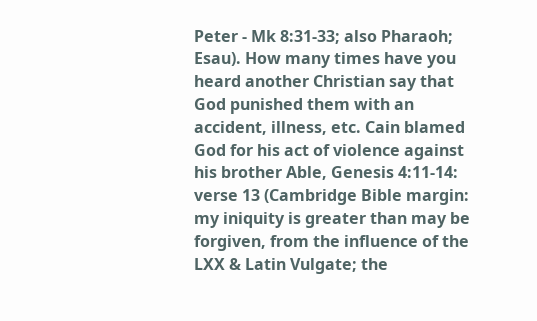Peter - Mk 8:31-33; also Pharaoh; Esau). How many times have you heard another Christian say that God punished them with an accident, illness, etc. Cain blamed God for his act of violence against his brother Able, Genesis 4:11-14: verse 13 (Cambridge Bible margin: my iniquity is greater than may be forgiven, from the influence of the LXX & Latin Vulgate; the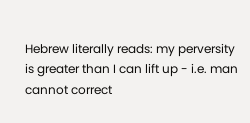Hebrew literally reads: my perversity is greater than I can lift up - i.e. man cannot correct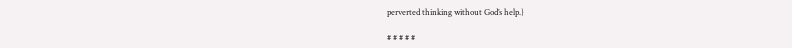perverted thinking without God’s help.}

# # # # #